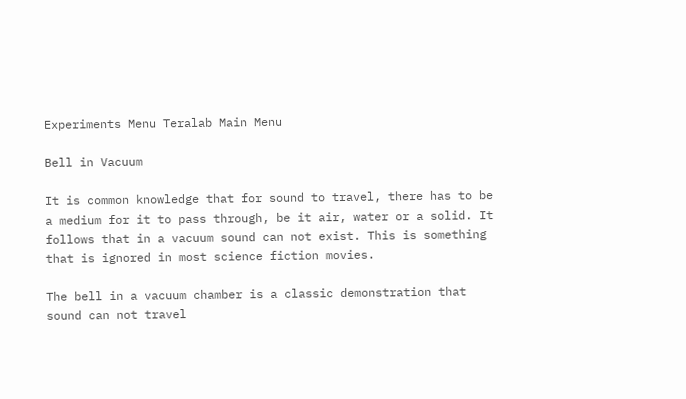Experiments Menu Teralab Main Menu

Bell in Vacuum

It is common knowledge that for sound to travel, there has to be a medium for it to pass through, be it air, water or a solid. It follows that in a vacuum sound can not exist. This is something that is ignored in most science fiction movies.

The bell in a vacuum chamber is a classic demonstration that sound can not travel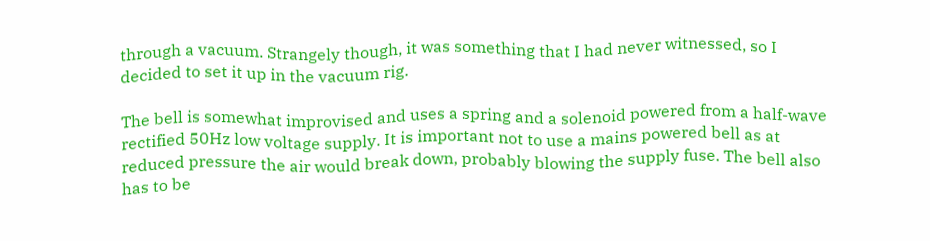through a vacuum. Strangely though, it was something that I had never witnessed, so I decided to set it up in the vacuum rig.

The bell is somewhat improvised and uses a spring and a solenoid powered from a half-wave rectified 50Hz low voltage supply. It is important not to use a mains powered bell as at reduced pressure the air would break down, probably blowing the supply fuse. The bell also has to be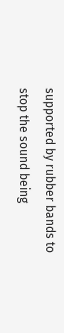supported by rubber bands to stop the sound being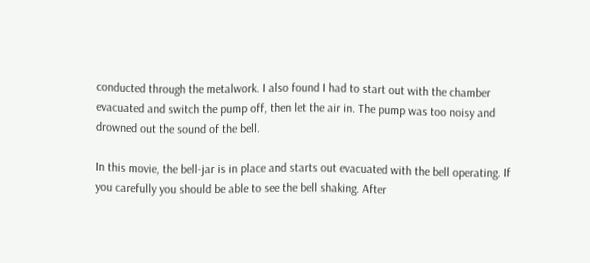conducted through the metalwork. I also found I had to start out with the chamber evacuated and switch the pump off, then let the air in. The pump was too noisy and drowned out the sound of the bell.

In this movie, the bell-jar is in place and starts out evacuated with the bell operating. If you carefully you should be able to see the bell shaking. After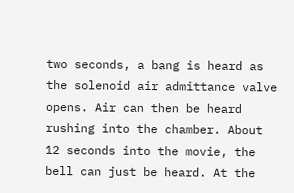two seconds, a bang is heard as the solenoid air admittance valve opens. Air can then be heard rushing into the chamber. About 12 seconds into the movie, the bell can just be heard. At the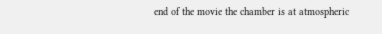end of the movie the chamber is at atmospheric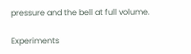pressure and the bell at full volume.

Experiments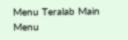Menu Teralab Main Menu